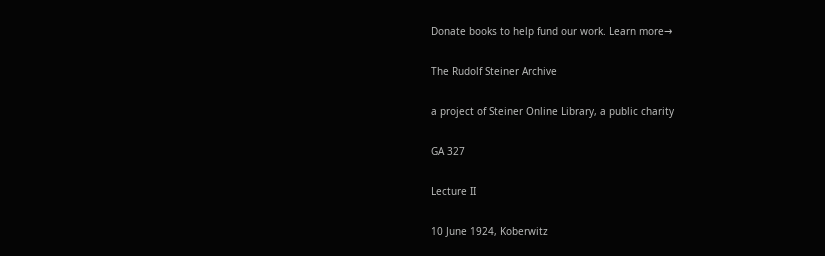Donate books to help fund our work. Learn more→

The Rudolf Steiner Archive

a project of Steiner Online Library, a public charity

GA 327

Lecture II

10 June 1924, Koberwitz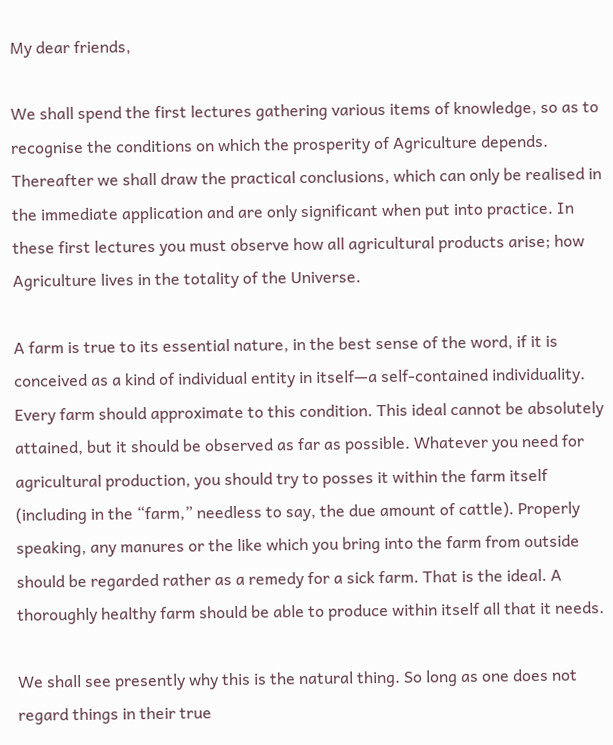My dear friends,

We shall spend the first lectures gathering various items of knowledge, so as to recognise the conditions on which the prosperity of Agriculture depends. Thereafter we shall draw the practical conclusions, which can only be realised in the immediate application and are only significant when put into practice. In these first lectures you must observe how all agricultural products arise; how Agriculture lives in the totality of the Universe.

A farm is true to its essential nature, in the best sense of the word, if it is conceived as a kind of individual entity in itself—a self-contained individuality. Every farm should approximate to this condition. This ideal cannot be absolutely attained, but it should be observed as far as possible. Whatever you need for agricultural production, you should try to posses it within the farm itself (including in the “farm,” needless to say, the due amount of cattle). Properly speaking, any manures or the like which you bring into the farm from outside should be regarded rather as a remedy for a sick farm. That is the ideal. A thoroughly healthy farm should be able to produce within itself all that it needs.

We shall see presently why this is the natural thing. So long as one does not regard things in their true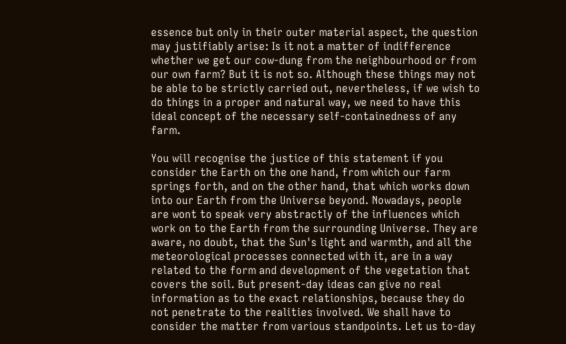essence but only in their outer material aspect, the question may justifiably arise: Is it not a matter of indifference whether we get our cow-dung from the neighbourhood or from our own farm? But it is not so. Although these things may not be able to be strictly carried out, nevertheless, if we wish to do things in a proper and natural way, we need to have this ideal concept of the necessary self-containedness of any farm.

You will recognise the justice of this statement if you consider the Earth on the one hand, from which our farm springs forth, and on the other hand, that which works down into our Earth from the Universe beyond. Nowadays, people are wont to speak very abstractly of the influences which work on to the Earth from the surrounding Universe. They are aware, no doubt, that the Sun's light and warmth, and all the meteorological processes connected with it, are in a way related to the form and development of the vegetation that covers the soil. But present-day ideas can give no real information as to the exact relationships, because they do not penetrate to the realities involved. We shall have to consider the matter from various standpoints. Let us to-day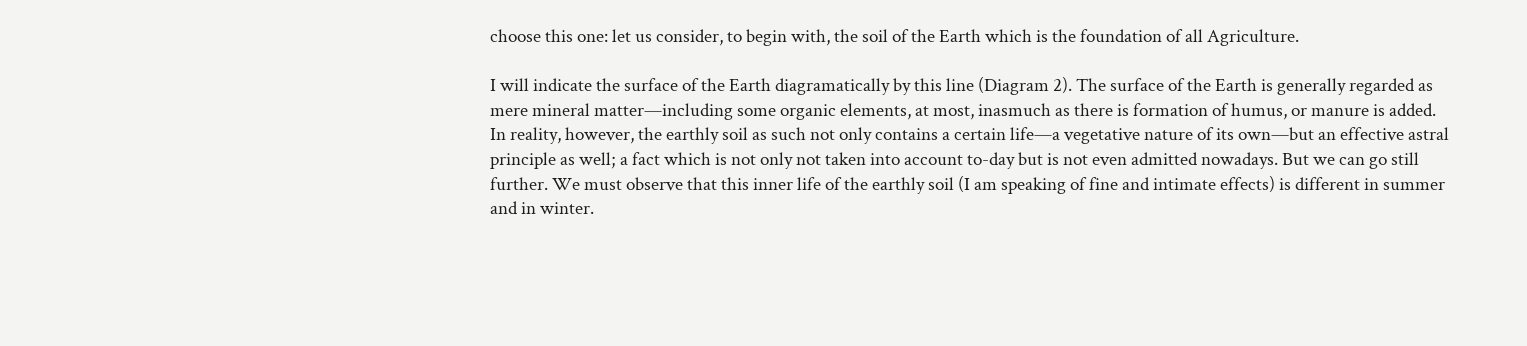choose this one: let us consider, to begin with, the soil of the Earth which is the foundation of all Agriculture.

I will indicate the surface of the Earth diagramatically by this line (Diagram 2). The surface of the Earth is generally regarded as mere mineral matter—including some organic elements, at most, inasmuch as there is formation of humus, or manure is added. In reality, however, the earthly soil as such not only contains a certain life—a vegetative nature of its own—but an effective astral principle as well; a fact which is not only not taken into account to-day but is not even admitted nowadays. But we can go still further. We must observe that this inner life of the earthly soil (I am speaking of fine and intimate effects) is different in summer and in winter.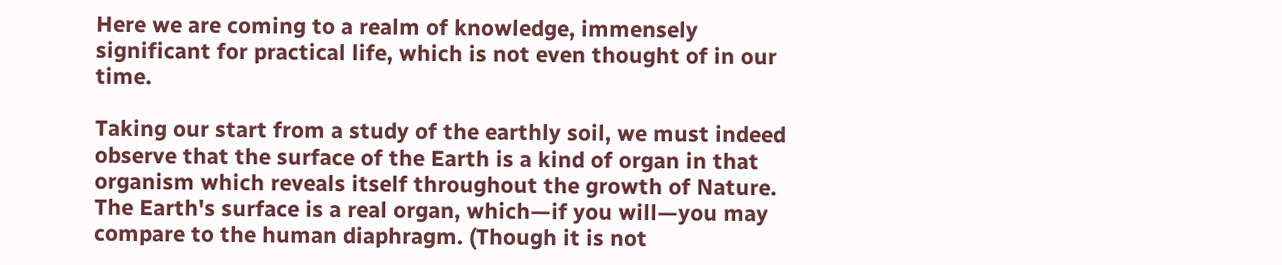Here we are coming to a realm of knowledge, immensely significant for practical life, which is not even thought of in our time.

Taking our start from a study of the earthly soil, we must indeed observe that the surface of the Earth is a kind of organ in that organism which reveals itself throughout the growth of Nature. The Earth's surface is a real organ, which—if you will—you may compare to the human diaphragm. (Though it is not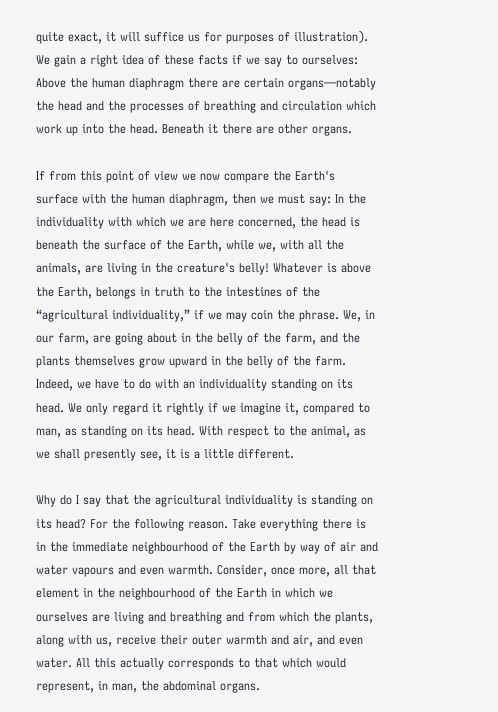quite exact, it will suffice us for purposes of illustration). We gain a right idea of these facts if we say to ourselves: Above the human diaphragm there are certain organs—notably the head and the processes of breathing and circulation which work up into the head. Beneath it there are other organs.

If from this point of view we now compare the Earth's surface with the human diaphragm, then we must say: In the individuality with which we are here concerned, the head is beneath the surface of the Earth, while we, with all the animals, are living in the creature's belly! Whatever is above the Earth, belongs in truth to the intestines of the “agricultural individuality,” if we may coin the phrase. We, in our farm, are going about in the belly of the farm, and the plants themselves grow upward in the belly of the farm. Indeed, we have to do with an individuality standing on its head. We only regard it rightly if we imagine it, compared to man, as standing on its head. With respect to the animal, as we shall presently see, it is a little different.

Why do I say that the agricultural individuality is standing on its head? For the following reason. Take everything there is in the immediate neighbourhood of the Earth by way of air and water vapours and even warmth. Consider, once more, all that element in the neighbourhood of the Earth in which we ourselves are living and breathing and from which the plants, along with us, receive their outer warmth and air, and even water. All this actually corresponds to that which would represent, in man, the abdominal organs.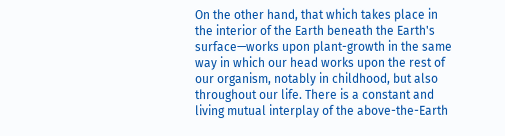On the other hand, that which takes place in the interior of the Earth beneath the Earth's surface—works upon plant-growth in the same way in which our head works upon the rest of our organism, notably in childhood, but also throughout our life. There is a constant and living mutual interplay of the above-the-Earth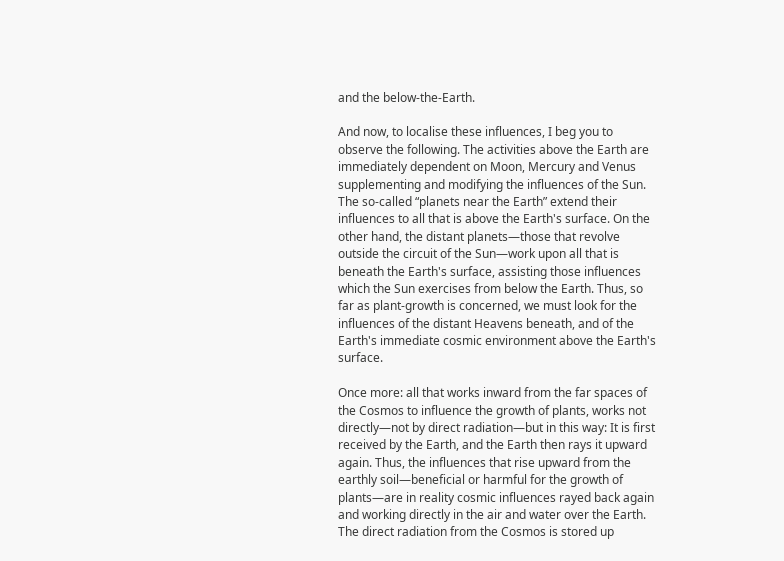and the below-the-Earth.

And now, to localise these influences, I beg you to observe the following. The activities above the Earth are immediately dependent on Moon, Mercury and Venus supplementing and modifying the influences of the Sun. The so-called “planets near the Earth” extend their influences to all that is above the Earth's surface. On the other hand, the distant planets—those that revolve outside the circuit of the Sun—work upon all that is beneath the Earth's surface, assisting those influences which the Sun exercises from below the Earth. Thus, so far as plant-growth is concerned, we must look for the influences of the distant Heavens beneath, and of the Earth's immediate cosmic environment above the Earth's surface.

Once more: all that works inward from the far spaces of the Cosmos to influence the growth of plants, works not directly—not by direct radiation—but in this way: It is first received by the Earth, and the Earth then rays it upward again. Thus, the influences that rise upward from the earthly soil—beneficial or harmful for the growth of plants—are in reality cosmic influences rayed back again and working directly in the air and water over the Earth. The direct radiation from the Cosmos is stored up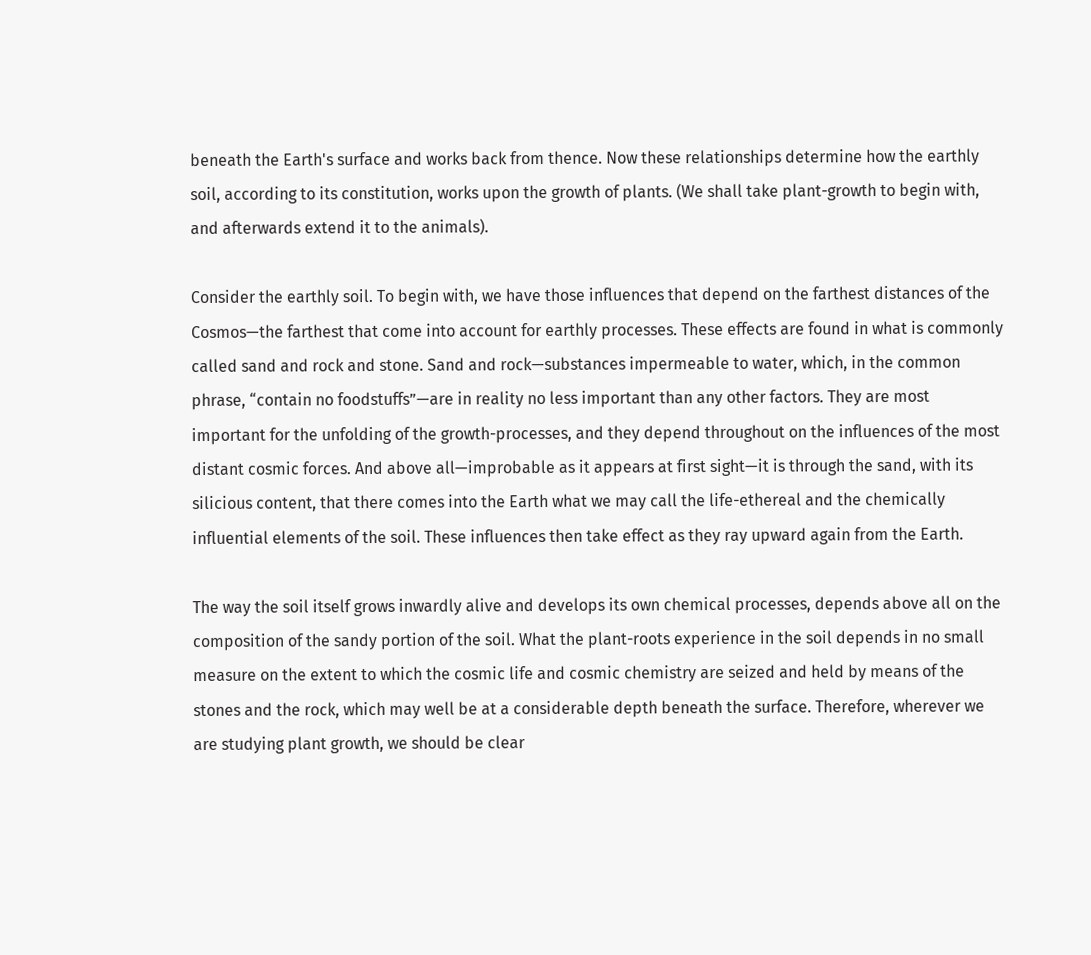beneath the Earth's surface and works back from thence. Now these relationships determine how the earthly soil, according to its constitution, works upon the growth of plants. (We shall take plant-growth to begin with, and afterwards extend it to the animals).

Consider the earthly soil. To begin with, we have those influences that depend on the farthest distances of the Cosmos—the farthest that come into account for earthly processes. These effects are found in what is commonly called sand and rock and stone. Sand and rock—substances impermeable to water, which, in the common phrase, “contain no foodstuffs”—are in reality no less important than any other factors. They are most important for the unfolding of the growth-processes, and they depend throughout on the influences of the most distant cosmic forces. And above all—improbable as it appears at first sight—it is through the sand, with its silicious content, that there comes into the Earth what we may call the life-ethereal and the chemically influential elements of the soil. These influences then take effect as they ray upward again from the Earth.

The way the soil itself grows inwardly alive and develops its own chemical processes, depends above all on the composition of the sandy portion of the soil. What the plant-roots experience in the soil depends in no small measure on the extent to which the cosmic life and cosmic chemistry are seized and held by means of the stones and the rock, which may well be at a considerable depth beneath the surface. Therefore, wherever we are studying plant growth, we should be clear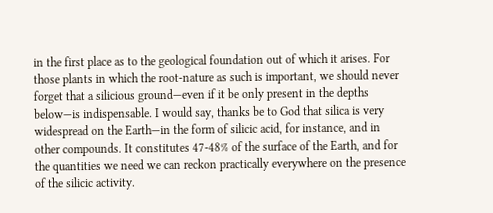in the first place as to the geological foundation out of which it arises. For those plants in which the root-nature as such is important, we should never forget that a silicious ground—even if it be only present in the depths below—is indispensable. I would say, thanks be to God that silica is very widespread on the Earth—in the form of silicic acid, for instance, and in other compounds. It constitutes 47-48% of the surface of the Earth, and for the quantities we need we can reckon practically everywhere on the presence of the silicic activity.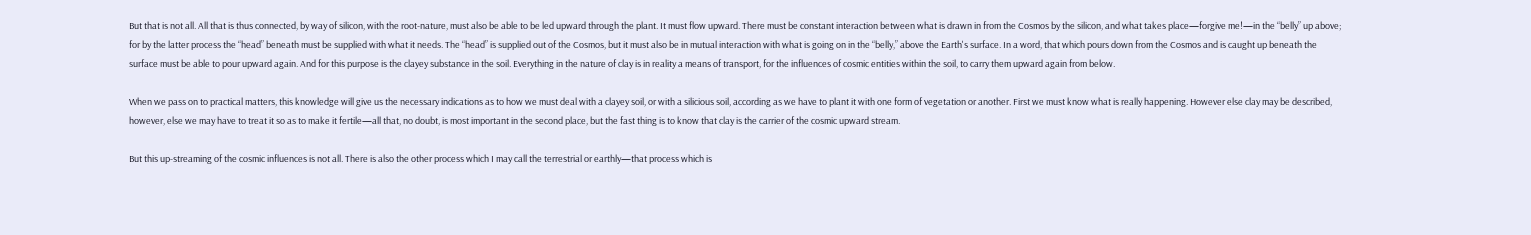But that is not all. All that is thus connected, by way of silicon, with the root-nature, must also be able to be led upward through the plant. It must flow upward. There must be constant interaction between what is drawn in from the Cosmos by the silicon, and what takes place—forgive me!—in the “belly” up above; for by the latter process the “head” beneath must be supplied with what it needs. The “head” is supplied out of the Cosmos, but it must also be in mutual interaction with what is going on in the “belly,” above the Earth's surface. In a word, that which pours down from the Cosmos and is caught up beneath the surface must be able to pour upward again. And for this purpose is the clayey substance in the soil. Everything in the nature of clay is in reality a means of transport, for the influences of cosmic entities within the soil, to carry them upward again from below.

When we pass on to practical matters, this knowledge will give us the necessary indications as to how we must deal with a clayey soil, or with a silicious soil, according as we have to plant it with one form of vegetation or another. First we must know what is really happening. However else clay may be described, however, else we may have to treat it so as to make it fertile—all that, no doubt, is most important in the second place, but the fast thing is to know that clay is the carrier of the cosmic upward stream.

But this up-streaming of the cosmic influences is not all. There is also the other process which I may call the terrestrial or earthly—that process which is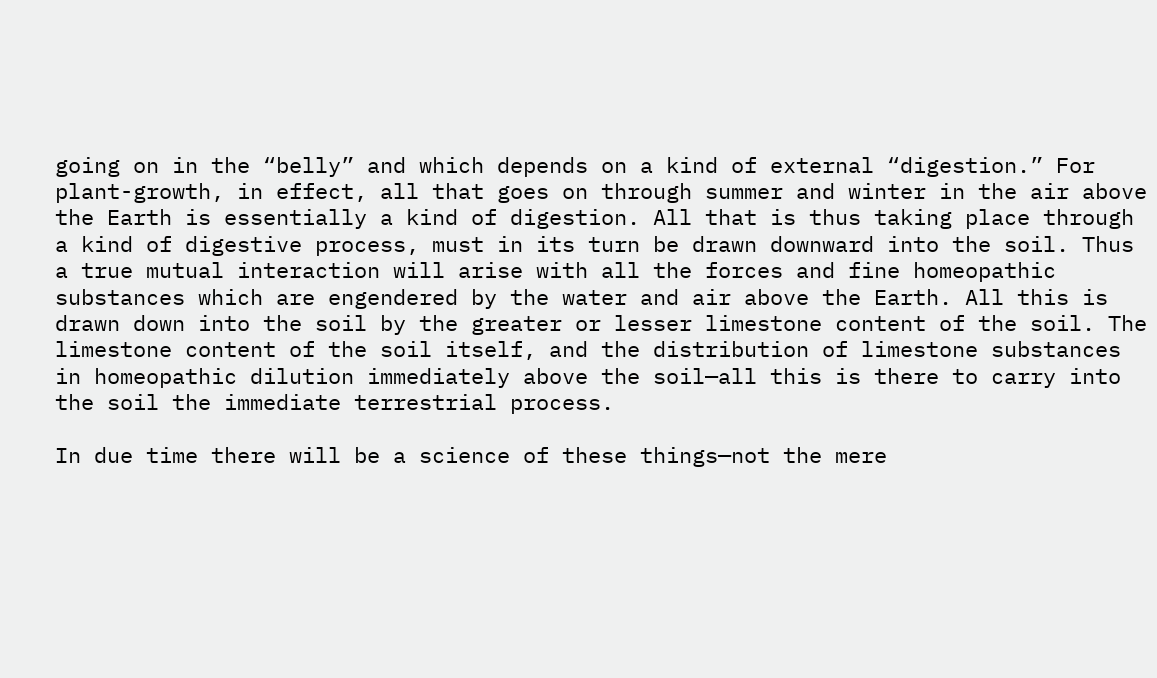going on in the “belly” and which depends on a kind of external “digestion.” For plant-growth, in effect, all that goes on through summer and winter in the air above the Earth is essentially a kind of digestion. All that is thus taking place through a kind of digestive process, must in its turn be drawn downward into the soil. Thus a true mutual interaction will arise with all the forces and fine homeopathic substances which are engendered by the water and air above the Earth. All this is drawn down into the soil by the greater or lesser limestone content of the soil. The limestone content of the soil itself, and the distribution of limestone substances in homeopathic dilution immediately above the soil—all this is there to carry into the soil the immediate terrestrial process.

In due time there will be a science of these things—not the mere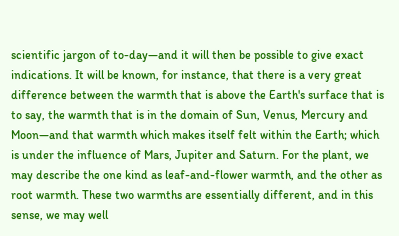scientific jargon of to-day—and it will then be possible to give exact indications. It will be known, for instance, that there is a very great difference between the warmth that is above the Earth's surface that is to say, the warmth that is in the domain of Sun, Venus, Mercury and Moon—and that warmth which makes itself felt within the Earth; which is under the influence of Mars, Jupiter and Saturn. For the plant, we may describe the one kind as leaf-and-flower warmth, and the other as root warmth. These two warmths are essentially different, and in this sense, we may well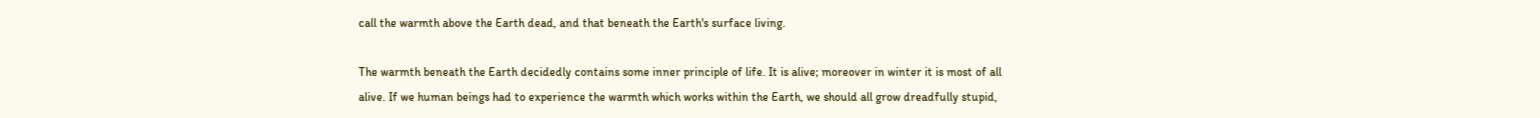call the warmth above the Earth dead, and that beneath the Earth's surface living.

The warmth beneath the Earth decidedly contains some inner principle of life. It is alive; moreover in winter it is most of all alive. If we human beings had to experience the warmth which works within the Earth, we should all grow dreadfully stupid,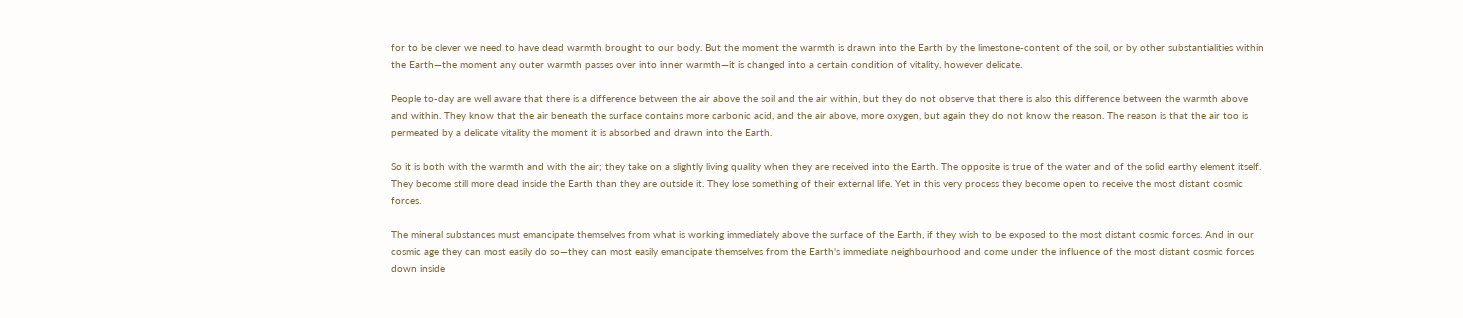for to be clever we need to have dead warmth brought to our body. But the moment the warmth is drawn into the Earth by the limestone-content of the soil, or by other substantialities within the Earth—the moment any outer warmth passes over into inner warmth—it is changed into a certain condition of vitality, however delicate.

People to-day are well aware that there is a difference between the air above the soil and the air within, but they do not observe that there is also this difference between the warmth above and within. They know that the air beneath the surface contains more carbonic acid, and the air above, more oxygen, but again they do not know the reason. The reason is that the air too is permeated by a delicate vitality the moment it is absorbed and drawn into the Earth.

So it is both with the warmth and with the air; they take on a slightly living quality when they are received into the Earth. The opposite is true of the water and of the solid earthy element itself. They become still more dead inside the Earth than they are outside it. They lose something of their external life. Yet in this very process they become open to receive the most distant cosmic forces.

The mineral substances must emancipate themselves from what is working immediately above the surface of the Earth, if they wish to be exposed to the most distant cosmic forces. And in our cosmic age they can most easily do so—they can most easily emancipate themselves from the Earth's immediate neighbourhood and come under the influence of the most distant cosmic forces down inside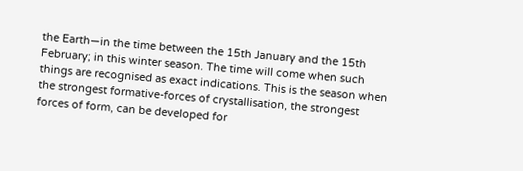the Earth—in the time between the 15th January and the 15th February; in this winter season. The time will come when such things are recognised as exact indications. This is the season when the strongest formative-forces of crystallisation, the strongest forces of form, can be developed for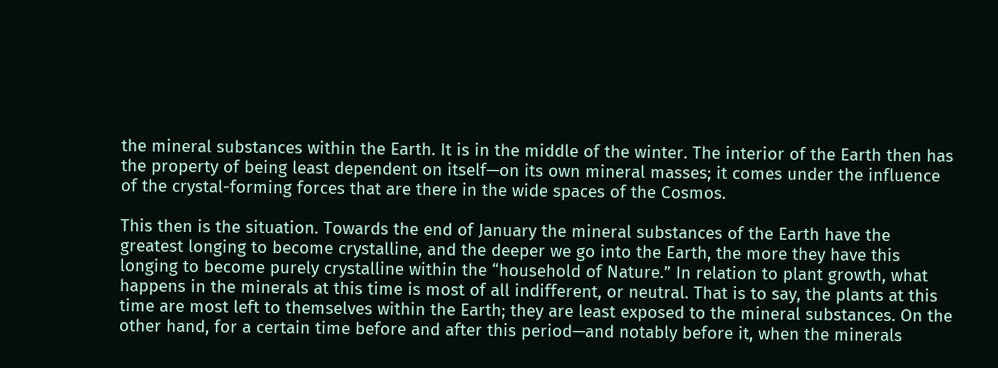the mineral substances within the Earth. It is in the middle of the winter. The interior of the Earth then has the property of being least dependent on itself—on its own mineral masses; it comes under the influence of the crystal-forming forces that are there in the wide spaces of the Cosmos.

This then is the situation. Towards the end of January the mineral substances of the Earth have the greatest longing to become crystalline, and the deeper we go into the Earth, the more they have this longing to become purely crystalline within the “household of Nature.” In relation to plant growth, what happens in the minerals at this time is most of all indifferent, or neutral. That is to say, the plants at this time are most left to themselves within the Earth; they are least exposed to the mineral substances. On the other hand, for a certain time before and after this period—and notably before it, when the minerals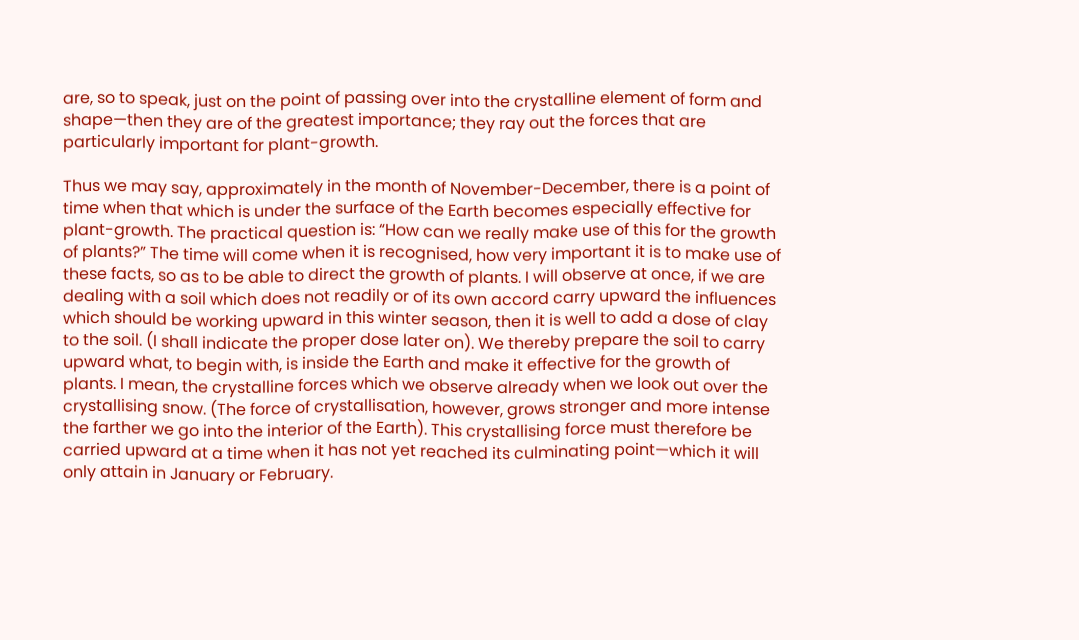are, so to speak, just on the point of passing over into the crystalline element of form and shape—then they are of the greatest importance; they ray out the forces that are particularly important for plant-growth.

Thus we may say, approximately in the month of November-December, there is a point of time when that which is under the surface of the Earth becomes especially effective for plant-growth. The practical question is: “How can we really make use of this for the growth of plants?” The time will come when it is recognised, how very important it is to make use of these facts, so as to be able to direct the growth of plants. I will observe at once, if we are dealing with a soil which does not readily or of its own accord carry upward the influences which should be working upward in this winter season, then it is well to add a dose of clay to the soil. (I shall indicate the proper dose later on). We thereby prepare the soil to carry upward what, to begin with, is inside the Earth and make it effective for the growth of plants. I mean, the crystalline forces which we observe already when we look out over the crystallising snow. (The force of crystallisation, however, grows stronger and more intense the farther we go into the interior of the Earth). This crystallising force must therefore be carried upward at a time when it has not yet reached its culminating point—which it will only attain in January or February.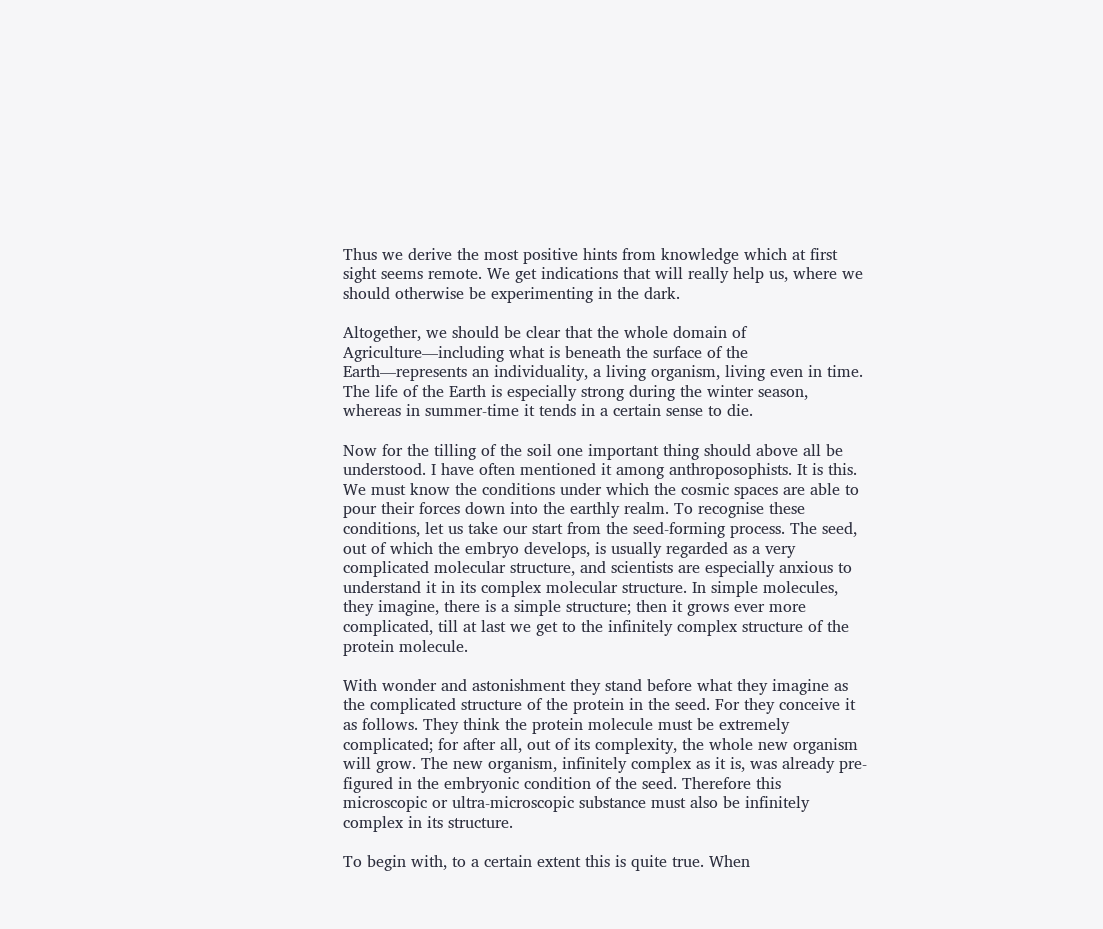Thus we derive the most positive hints from knowledge which at first sight seems remote. We get indications that will really help us, where we should otherwise be experimenting in the dark.

Altogether, we should be clear that the whole domain of Agriculture—including what is beneath the surface of the Earth—represents an individuality, a living organism, living even in time. The life of the Earth is especially strong during the winter season, whereas in summer-time it tends in a certain sense to die.

Now for the tilling of the soil one important thing should above all be understood. I have often mentioned it among anthroposophists. It is this. We must know the conditions under which the cosmic spaces are able to pour their forces down into the earthly realm. To recognise these conditions, let us take our start from the seed-forming process. The seed, out of which the embryo develops, is usually regarded as a very complicated molecular structure, and scientists are especially anxious to understand it in its complex molecular structure. In simple molecules, they imagine, there is a simple structure; then it grows ever more complicated, till at last we get to the infinitely complex structure of the protein molecule.

With wonder and astonishment they stand before what they imagine as the complicated structure of the protein in the seed. For they conceive it as follows. They think the protein molecule must be extremely complicated; for after all, out of its complexity, the whole new organism will grow. The new organism, infinitely complex as it is, was already pre-figured in the embryonic condition of the seed. Therefore this microscopic or ultra-microscopic substance must also be infinitely complex in its structure.

To begin with, to a certain extent this is quite true. When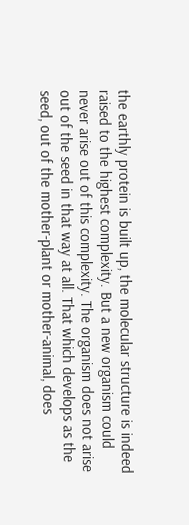the earthly protein is built up, the molecular structure is indeed raised to the highest complexity. But a new organism could never arise out of this complexity. The organism does not arise out of the seed in that way at all. That which develops as the seed, out of the mother-plant or mother-animal, does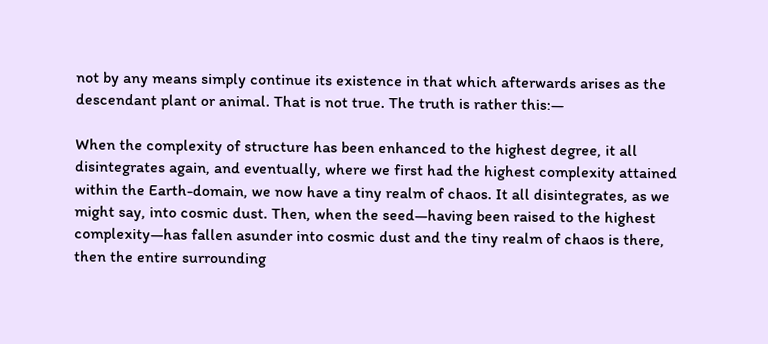not by any means simply continue its existence in that which afterwards arises as the descendant plant or animal. That is not true. The truth is rather this:—

When the complexity of structure has been enhanced to the highest degree, it all disintegrates again, and eventually, where we first had the highest complexity attained within the Earth-domain, we now have a tiny realm of chaos. It all disintegrates, as we might say, into cosmic dust. Then, when the seed—having been raised to the highest complexity—has fallen asunder into cosmic dust and the tiny realm of chaos is there, then the entire surrounding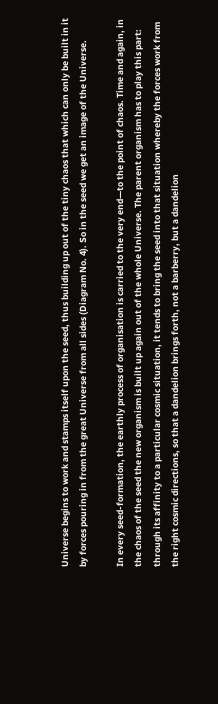Universe begins to work and stamps itself upon the seed, thus building up out of the tiny chaos that which can only be built in it by forces pouring in from the great Universe from all sides (Diagram No. 4). So in the seed we get an image of the Universe.

In every seed-formation, the earthly process of organisation is carried to the very end—to the point of chaos. Time and again, in the chaos of the seed the new organism is built up again out of the whole Universe. The parent organism has to play this part: through its affinity to a particular cosmic situation, it tends to bring the seed into that situation whereby the forces work from the right cosmic directions, so that a dandelion brings forth, not a barberry, but a dandelion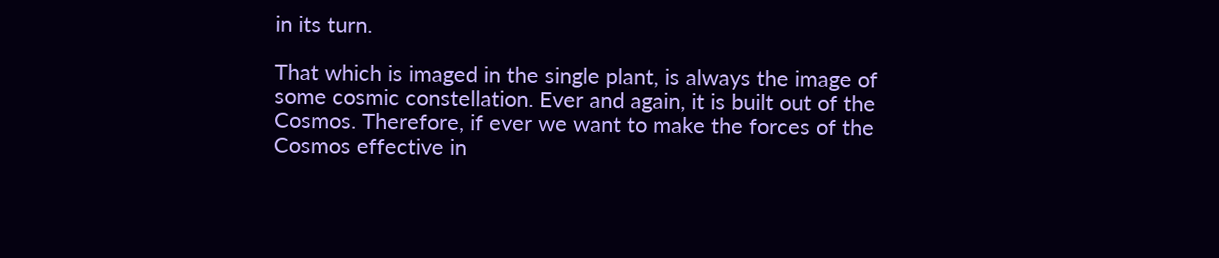in its turn.

That which is imaged in the single plant, is always the image of some cosmic constellation. Ever and again, it is built out of the Cosmos. Therefore, if ever we want to make the forces of the Cosmos effective in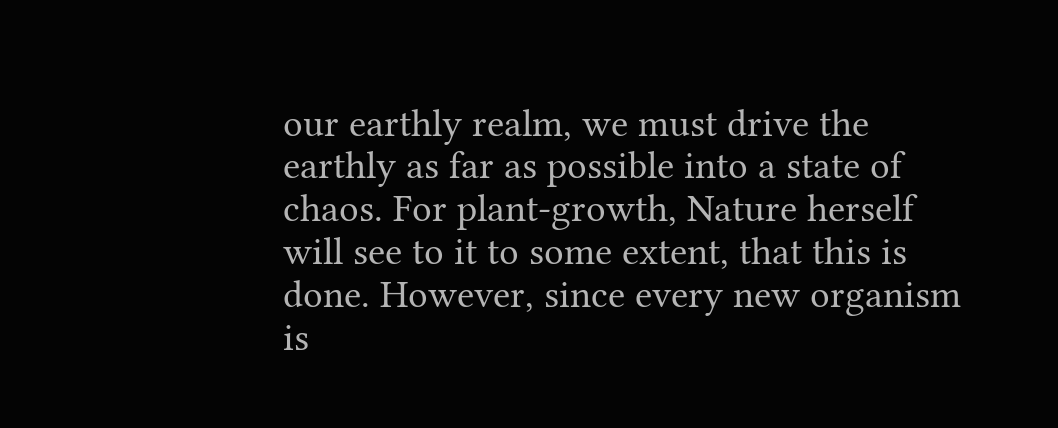our earthly realm, we must drive the earthly as far as possible into a state of chaos. For plant-growth, Nature herself will see to it to some extent, that this is done. However, since every new organism is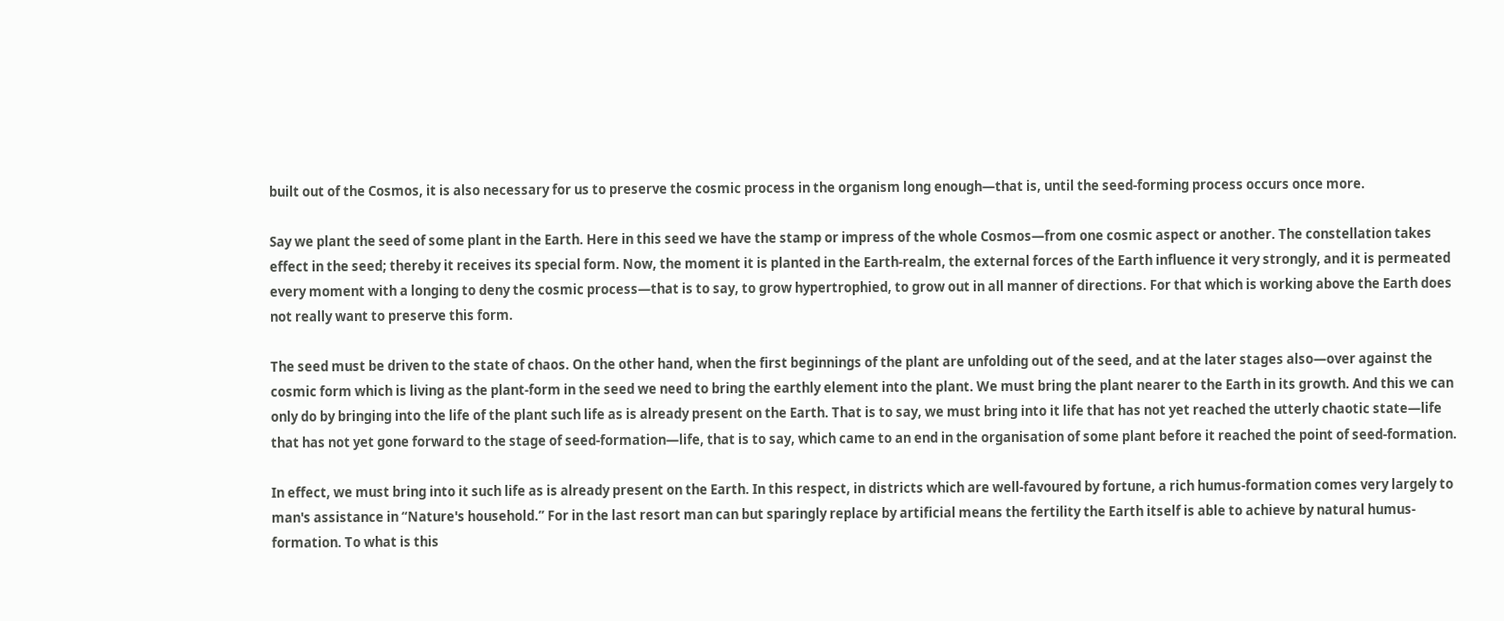built out of the Cosmos, it is also necessary for us to preserve the cosmic process in the organism long enough—that is, until the seed-forming process occurs once more.

Say we plant the seed of some plant in the Earth. Here in this seed we have the stamp or impress of the whole Cosmos—from one cosmic aspect or another. The constellation takes effect in the seed; thereby it receives its special form. Now, the moment it is planted in the Earth-realm, the external forces of the Earth influence it very strongly, and it is permeated every moment with a longing to deny the cosmic process—that is to say, to grow hypertrophied, to grow out in all manner of directions. For that which is working above the Earth does not really want to preserve this form.

The seed must be driven to the state of chaos. On the other hand, when the first beginnings of the plant are unfolding out of the seed, and at the later stages also—over against the cosmic form which is living as the plant-form in the seed we need to bring the earthly element into the plant. We must bring the plant nearer to the Earth in its growth. And this we can only do by bringing into the life of the plant such life as is already present on the Earth. That is to say, we must bring into it life that has not yet reached the utterly chaotic state—life that has not yet gone forward to the stage of seed-formation—life, that is to say, which came to an end in the organisation of some plant before it reached the point of seed-formation.

In effect, we must bring into it such life as is already present on the Earth. In this respect, in districts which are well-favoured by fortune, a rich humus-formation comes very largely to man's assistance in “Nature's household.” For in the last resort man can but sparingly replace by artificial means the fertility the Earth itself is able to achieve by natural humus-formation. To what is this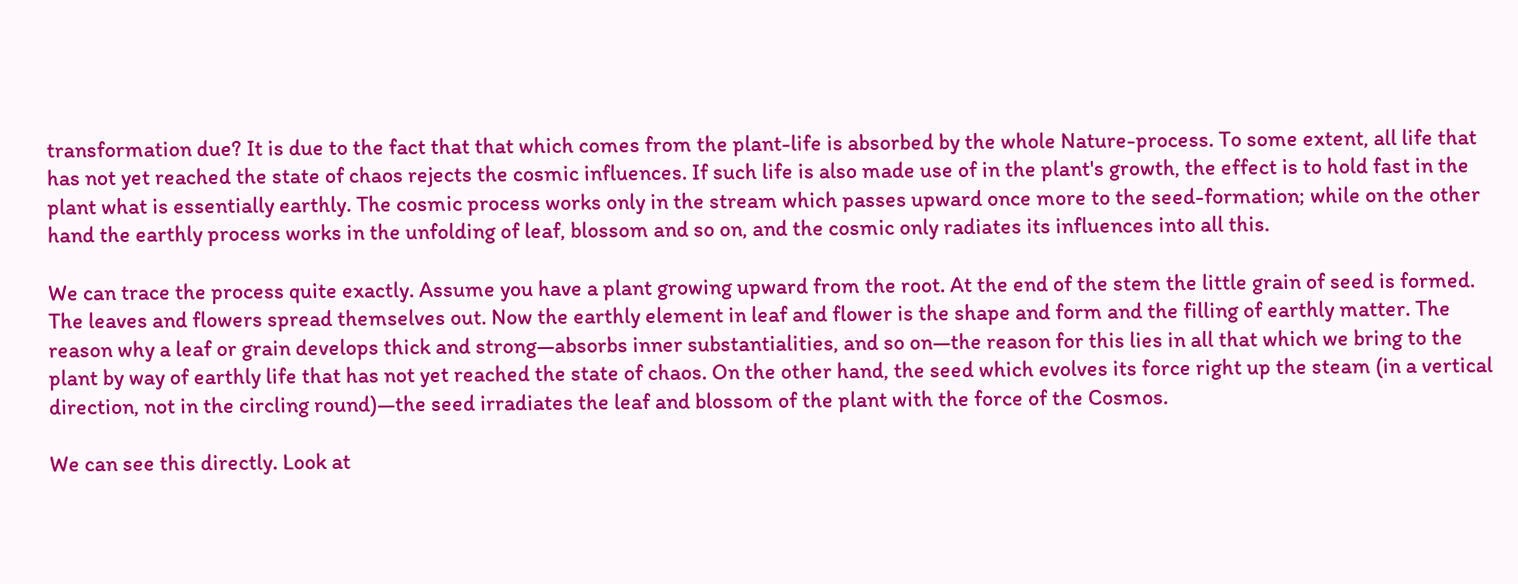transformation due? It is due to the fact that that which comes from the plant-life is absorbed by the whole Nature-process. To some extent, all life that has not yet reached the state of chaos rejects the cosmic influences. If such life is also made use of in the plant's growth, the effect is to hold fast in the plant what is essentially earthly. The cosmic process works only in the stream which passes upward once more to the seed-formation; while on the other hand the earthly process works in the unfolding of leaf, blossom and so on, and the cosmic only radiates its influences into all this.

We can trace the process quite exactly. Assume you have a plant growing upward from the root. At the end of the stem the little grain of seed is formed. The leaves and flowers spread themselves out. Now the earthly element in leaf and flower is the shape and form and the filling of earthly matter. The reason why a leaf or grain develops thick and strong—absorbs inner substantialities, and so on—the reason for this lies in all that which we bring to the plant by way of earthly life that has not yet reached the state of chaos. On the other hand, the seed which evolves its force right up the steam (in a vertical direction, not in the circling round)—the seed irradiates the leaf and blossom of the plant with the force of the Cosmos.

We can see this directly. Look at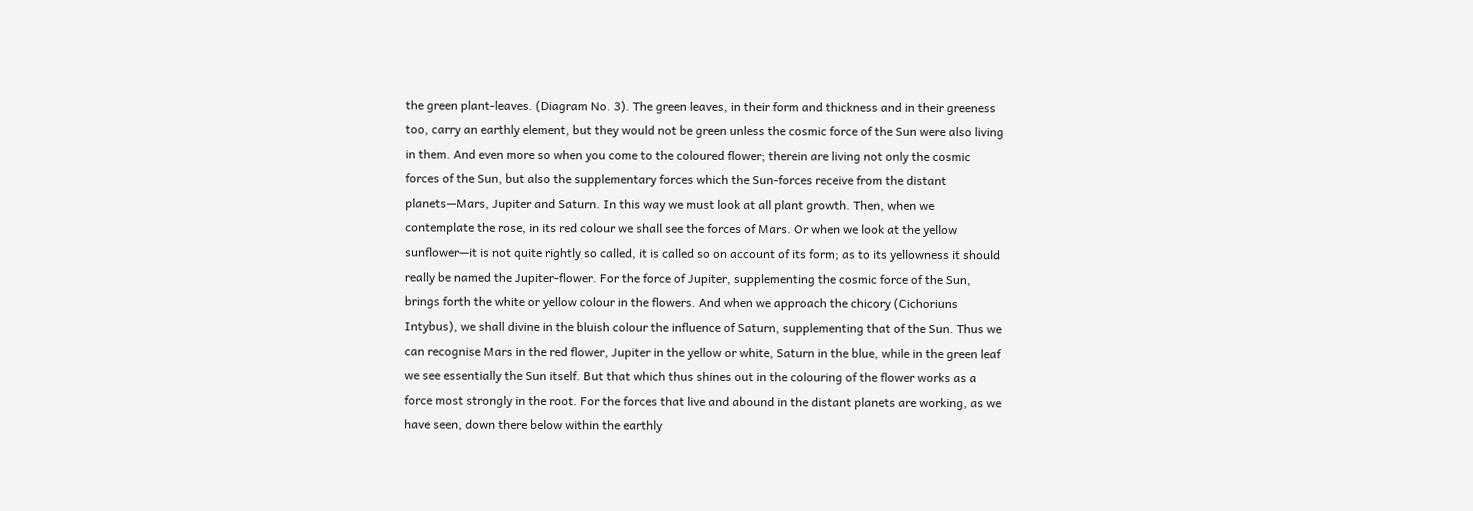the green plant-leaves. (Diagram No. 3). The green leaves, in their form and thickness and in their greeness too, carry an earthly element, but they would not be green unless the cosmic force of the Sun were also living in them. And even more so when you come to the coloured flower; therein are living not only the cosmic forces of the Sun, but also the supplementary forces which the Sun-forces receive from the distant planets—Mars, Jupiter and Saturn. In this way we must look at all plant growth. Then, when we contemplate the rose, in its red colour we shall see the forces of Mars. Or when we look at the yellow sunflower—it is not quite rightly so called, it is called so on account of its form; as to its yellowness it should really be named the Jupiter-flower. For the force of Jupiter, supplementing the cosmic force of the Sun, brings forth the white or yellow colour in the flowers. And when we approach the chicory (Cichoriuns Intybus), we shall divine in the bluish colour the influence of Saturn, supplementing that of the Sun. Thus we can recognise Mars in the red flower, Jupiter in the yellow or white, Saturn in the blue, while in the green leaf we see essentially the Sun itself. But that which thus shines out in the colouring of the flower works as a force most strongly in the root. For the forces that live and abound in the distant planets are working, as we have seen, down there below within the earthly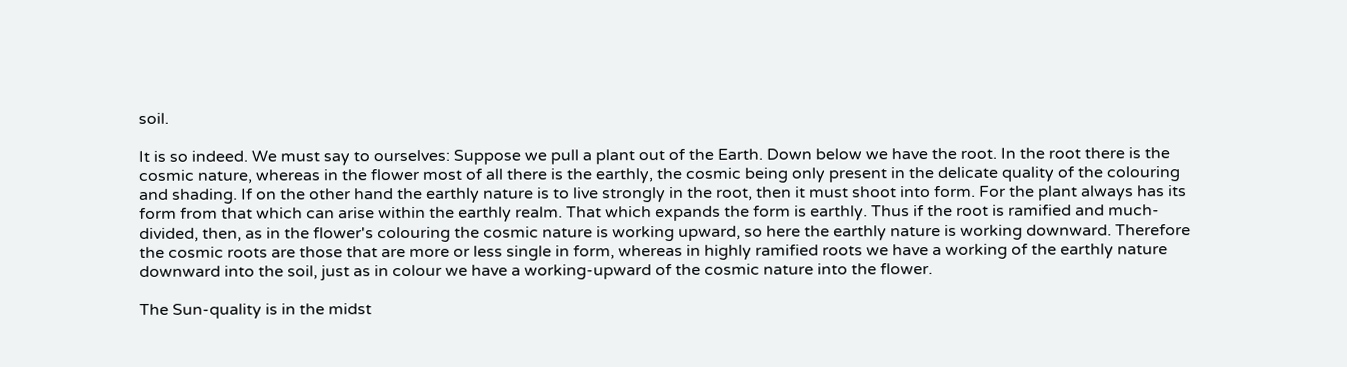soil.

It is so indeed. We must say to ourselves: Suppose we pull a plant out of the Earth. Down below we have the root. In the root there is the cosmic nature, whereas in the flower most of all there is the earthly, the cosmic being only present in the delicate quality of the colouring and shading. If on the other hand the earthly nature is to live strongly in the root, then it must shoot into form. For the plant always has its form from that which can arise within the earthly realm. That which expands the form is earthly. Thus if the root is ramified and much-divided, then, as in the flower's colouring the cosmic nature is working upward, so here the earthly nature is working downward. Therefore the cosmic roots are those that are more or less single in form, whereas in highly ramified roots we have a working of the earthly nature downward into the soil, just as in colour we have a working-upward of the cosmic nature into the flower.

The Sun-quality is in the midst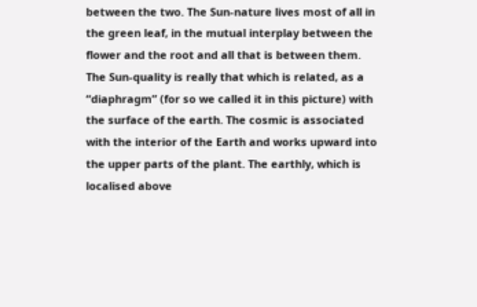between the two. The Sun-nature lives most of all in the green leaf, in the mutual interplay between the flower and the root and all that is between them. The Sun-quality is really that which is related, as a “diaphragm” (for so we called it in this picture) with the surface of the earth. The cosmic is associated with the interior of the Earth and works upward into the upper parts of the plant. The earthly, which is localised above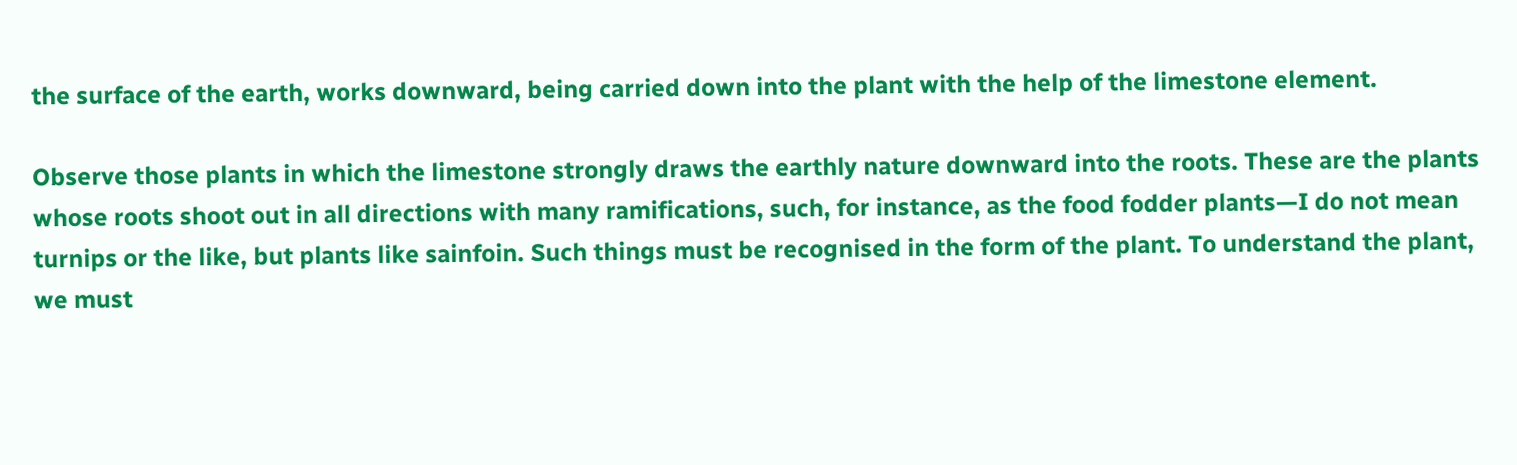the surface of the earth, works downward, being carried down into the plant with the help of the limestone element.

Observe those plants in which the limestone strongly draws the earthly nature downward into the roots. These are the plants whose roots shoot out in all directions with many ramifications, such, for instance, as the food fodder plants—I do not mean turnips or the like, but plants like sainfoin. Such things must be recognised in the form of the plant. To understand the plant, we must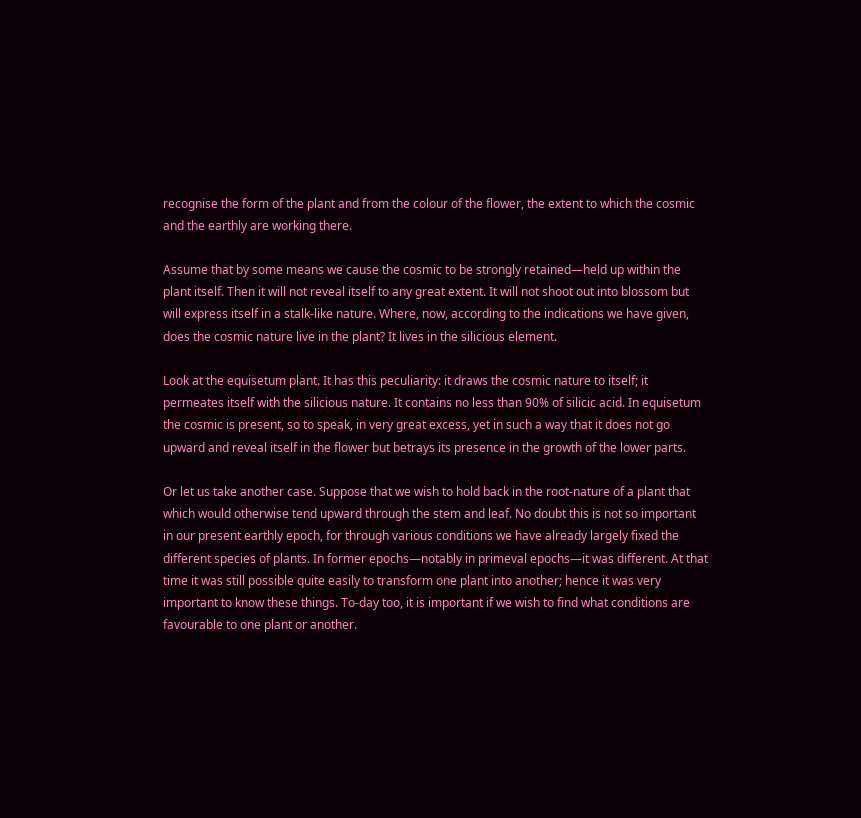recognise the form of the plant and from the colour of the flower, the extent to which the cosmic and the earthly are working there.

Assume that by some means we cause the cosmic to be strongly retained—held up within the plant itself. Then it will not reveal itself to any great extent. It will not shoot out into blossom but will express itself in a stalk-like nature. Where, now, according to the indications we have given, does the cosmic nature live in the plant? It lives in the silicious element.

Look at the equisetum plant. It has this peculiarity: it draws the cosmic nature to itself; it permeates itself with the silicious nature. It contains no less than 90% of silicic acid. In equisetum the cosmic is present, so to speak, in very great excess, yet in such a way that it does not go upward and reveal itself in the flower but betrays its presence in the growth of the lower parts.

Or let us take another case. Suppose that we wish to hold back in the root-nature of a plant that which would otherwise tend upward through the stem and leaf. No doubt this is not so important in our present earthly epoch, for through various conditions we have already largely fixed the different species of plants. In former epochs—notably in primeval epochs—it was different. At that time it was still possible quite easily to transform one plant into another; hence it was very important to know these things. To-day too, it is important if we wish to find what conditions are favourable to one plant or another.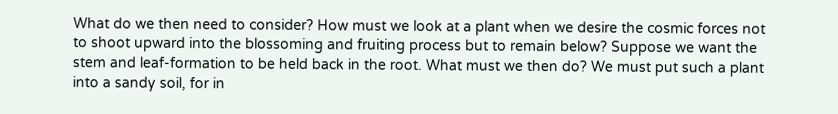What do we then need to consider? How must we look at a plant when we desire the cosmic forces not to shoot upward into the blossoming and fruiting process but to remain below? Suppose we want the stem and leaf-formation to be held back in the root. What must we then do? We must put such a plant into a sandy soil, for in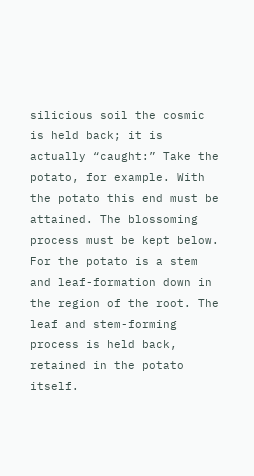silicious soil the cosmic is held back; it is actually “caught:” Take the potato, for example. With the potato this end must be attained. The blossoming process must be kept below. For the potato is a stem and leaf-formation down in the region of the root. The leaf and stem-forming process is held back, retained in the potato itself.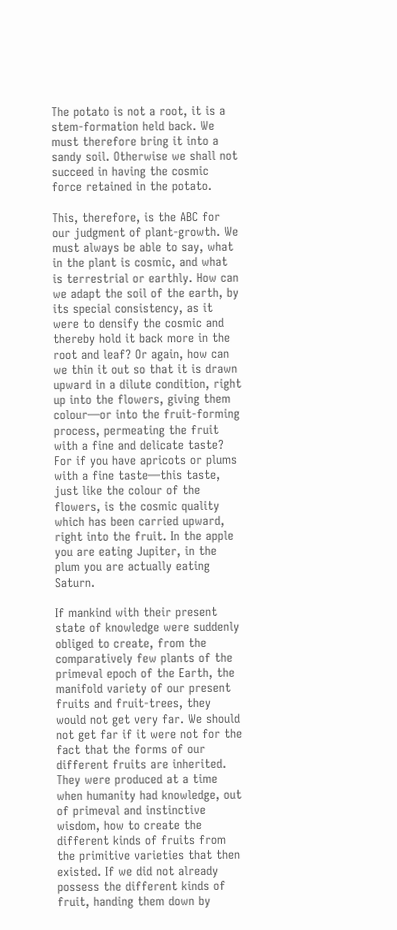The potato is not a root, it is a stem-formation held back. We must therefore bring it into a sandy soil. Otherwise we shall not succeed in having the cosmic force retained in the potato.

This, therefore, is the ABC for our judgment of plant-growth. We must always be able to say, what in the plant is cosmic, and what is terrestrial or earthly. How can we adapt the soil of the earth, by its special consistency, as it were to densify the cosmic and thereby hold it back more in the root and leaf? Or again, how can we thin it out so that it is drawn upward in a dilute condition, right up into the flowers, giving them colour—or into the fruit-forming process, permeating the fruit with a fine and delicate taste? For if you have apricots or plums with a fine taste—this taste, just like the colour of the flowers, is the cosmic quality which has been carried upward, right into the fruit. In the apple you are eating Jupiter, in the plum you are actually eating Saturn.

If mankind with their present state of knowledge were suddenly obliged to create, from the comparatively few plants of the primeval epoch of the Earth, the manifold variety of our present fruits and fruit-trees, they would not get very far. We should not get far if it were not for the fact that the forms of our different fruits are inherited. They were produced at a time when humanity had knowledge, out of primeval and instinctive wisdom, how to create the different kinds of fruits from the primitive varieties that then existed. If we did not already possess the different kinds of fruit, handing them down by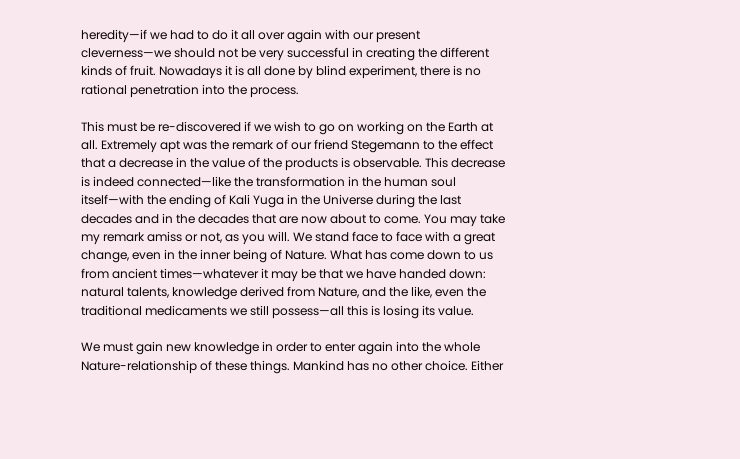heredity—if we had to do it all over again with our present cleverness—we should not be very successful in creating the different kinds of fruit. Nowadays it is all done by blind experiment, there is no rational penetration into the process.

This must be re-discovered if we wish to go on working on the Earth at all. Extremely apt was the remark of our friend Stegemann to the effect that a decrease in the value of the products is observable. This decrease is indeed connected—like the transformation in the human soul itself—with the ending of Kali Yuga in the Universe during the last decades and in the decades that are now about to come. You may take my remark amiss or not, as you will. We stand face to face with a great change, even in the inner being of Nature. What has come down to us from ancient times—whatever it may be that we have handed down: natural talents, knowledge derived from Nature, and the like, even the traditional medicaments we still possess—all this is losing its value.

We must gain new knowledge in order to enter again into the whole Nature-relationship of these things. Mankind has no other choice. Either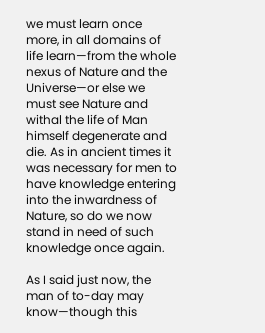we must learn once more, in all domains of life learn—from the whole nexus of Nature and the Universe—or else we must see Nature and withal the life of Man himself degenerate and die. As in ancient times it was necessary for men to have knowledge entering into the inwardness of Nature, so do we now stand in need of such knowledge once again.

As I said just now, the man of to-day may know—though this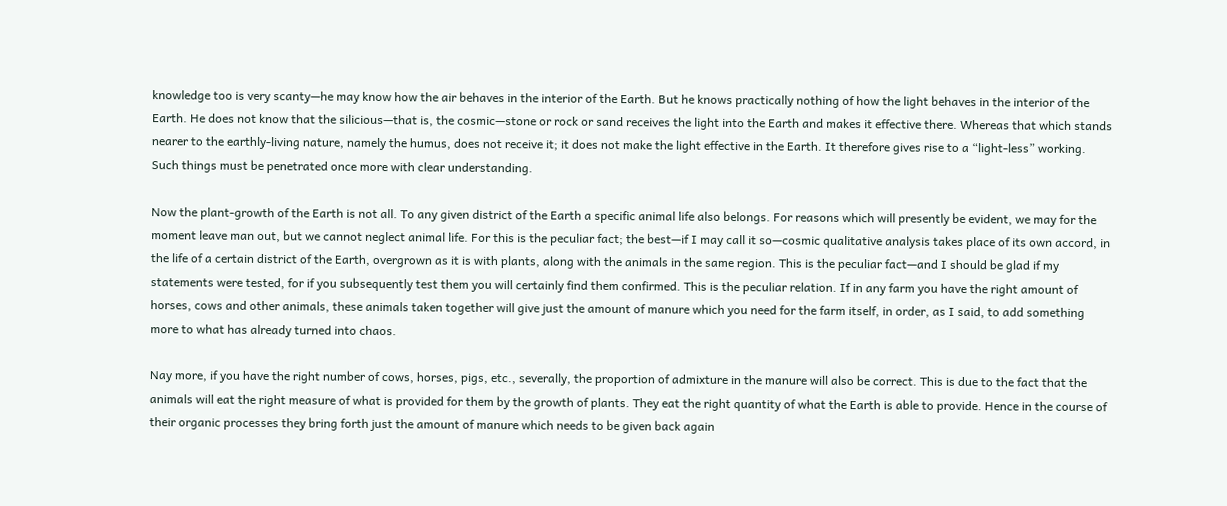knowledge too is very scanty—he may know how the air behaves in the interior of the Earth. But he knows practically nothing of how the light behaves in the interior of the Earth. He does not know that the silicious—that is, the cosmic—stone or rock or sand receives the light into the Earth and makes it effective there. Whereas that which stands nearer to the earthly-living nature, namely the humus, does not receive it; it does not make the light effective in the Earth. It therefore gives rise to a “light-less” working. Such things must be penetrated once more with clear understanding.

Now the plant-growth of the Earth is not all. To any given district of the Earth a specific animal life also belongs. For reasons which will presently be evident, we may for the moment leave man out, but we cannot neglect animal life. For this is the peculiar fact; the best—if I may call it so—cosmic qualitative analysis takes place of its own accord, in the life of a certain district of the Earth, overgrown as it is with plants, along with the animals in the same region. This is the peculiar fact—and I should be glad if my statements were tested, for if you subsequently test them you will certainly find them confirmed. This is the peculiar relation. If in any farm you have the right amount of horses, cows and other animals, these animals taken together will give just the amount of manure which you need for the farm itself, in order, as I said, to add something more to what has already turned into chaos.

Nay more, if you have the right number of cows, horses, pigs, etc., severally, the proportion of admixture in the manure will also be correct. This is due to the fact that the animals will eat the right measure of what is provided for them by the growth of plants. They eat the right quantity of what the Earth is able to provide. Hence in the course of their organic processes they bring forth just the amount of manure which needs to be given back again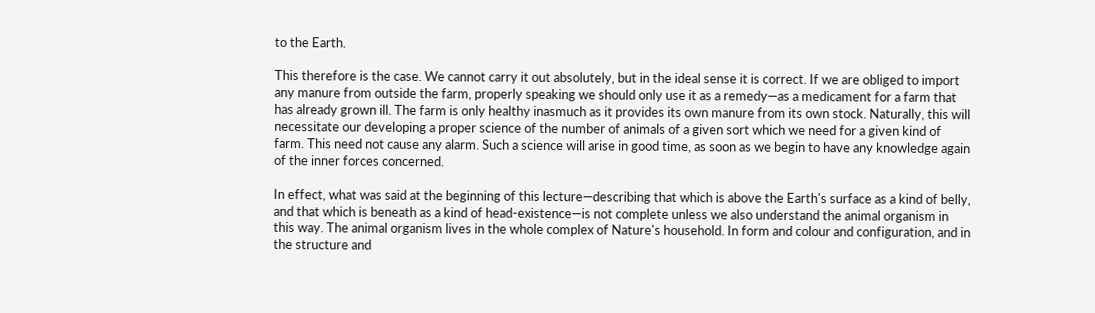to the Earth.

This therefore is the case. We cannot carry it out absolutely, but in the ideal sense it is correct. If we are obliged to import any manure from outside the farm, properly speaking we should only use it as a remedy—as a medicament for a farm that has already grown ill. The farm is only healthy inasmuch as it provides its own manure from its own stock. Naturally, this will necessitate our developing a proper science of the number of animals of a given sort which we need for a given kind of farm. This need not cause any alarm. Such a science will arise in good time, as soon as we begin to have any knowledge again of the inner forces concerned.

In effect, what was said at the beginning of this lecture—describing that which is above the Earth's surface as a kind of belly, and that which is beneath as a kind of head-existence—is not complete unless we also understand the animal organism in this way. The animal organism lives in the whole complex of Nature's household. In form and colour and configuration, and in the structure and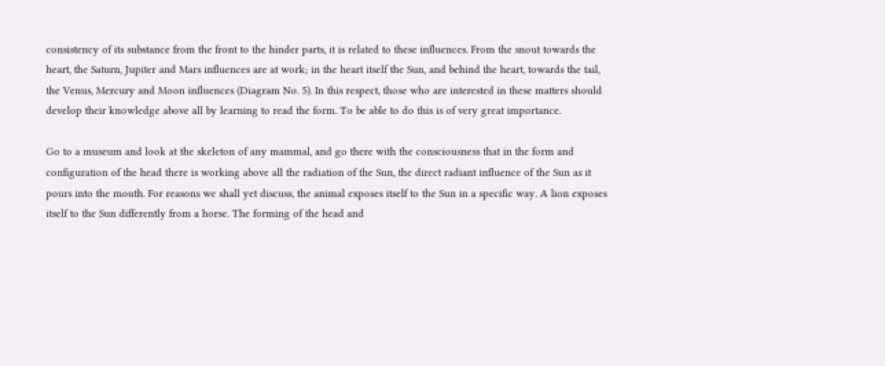consistency of its substance from the front to the hinder parts, it is related to these influences. From the snout towards the heart, the Saturn, Jupiter and Mars influences are at work; in the heart itself the Sun, and behind the heart, towards the tail, the Venus, Mercury and Moon influences (Diagram No. 5). In this respect, those who are interested in these matters should develop their knowledge above all by learning to read the form. To be able to do this is of very great importance.

Go to a museum and look at the skeleton of any mammal, and go there with the consciousness that in the form and configuration of the head there is working above all the radiation of the Sun, the direct radiant influence of the Sun as it pours into the mouth. For reasons we shall yet discuss, the animal exposes itself to the Sun in a specific way. A lion exposes itself to the Sun differently from a horse. The forming of the head and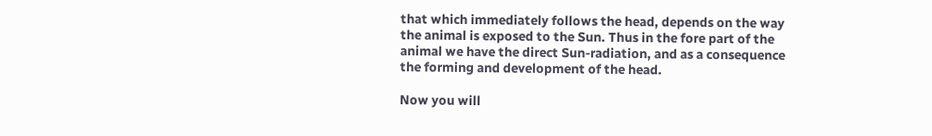that which immediately follows the head, depends on the way the animal is exposed to the Sun. Thus in the fore part of the animal we have the direct Sun-radiation, and as a consequence the forming and development of the head.

Now you will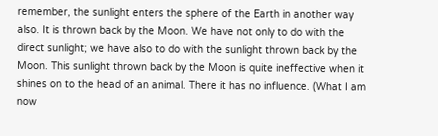remember, the sunlight enters the sphere of the Earth in another way also. It is thrown back by the Moon. We have not only to do with the direct sunlight; we have also to do with the sunlight thrown back by the Moon. This sunlight thrown back by the Moon is quite ineffective when it shines on to the head of an animal. There it has no influence. (What I am now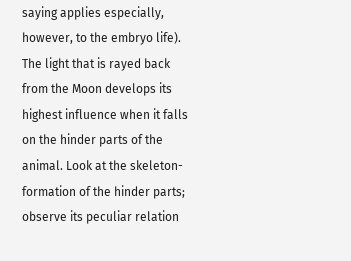saying applies especially, however, to the embryo life). The light that is rayed back from the Moon develops its highest influence when it falls on the hinder parts of the animal. Look at the skeleton-formation of the hinder parts; observe its peculiar relation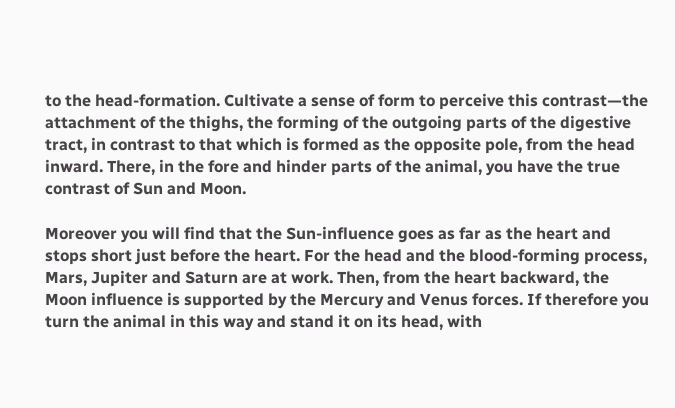to the head-formation. Cultivate a sense of form to perceive this contrast—the attachment of the thighs, the forming of the outgoing parts of the digestive tract, in contrast to that which is formed as the opposite pole, from the head inward. There, in the fore and hinder parts of the animal, you have the true contrast of Sun and Moon.

Moreover you will find that the Sun-influence goes as far as the heart and stops short just before the heart. For the head and the blood-forming process, Mars, Jupiter and Saturn are at work. Then, from the heart backward, the Moon influence is supported by the Mercury and Venus forces. If therefore you turn the animal in this way and stand it on its head, with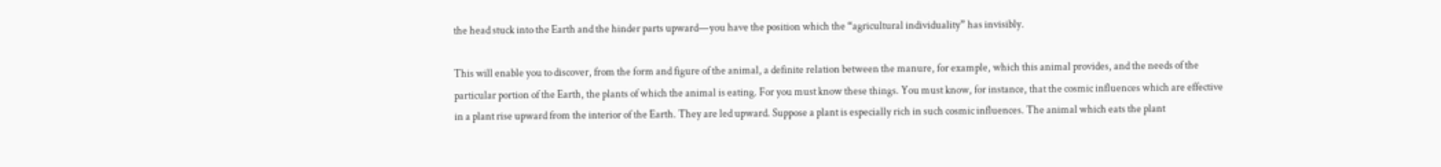the head stuck into the Earth and the hinder parts upward—you have the position which the “agricultural individuality” has invisibly.

This will enable you to discover, from the form and figure of the animal, a definite relation between the manure, for example, which this animal provides, and the needs of the particular portion of the Earth, the plants of which the animal is eating. For you must know these things. You must know, for instance, that the cosmic influences which are effective in a plant rise upward from the interior of the Earth. They are led upward. Suppose a plant is especially rich in such cosmic influences. The animal which eats the plant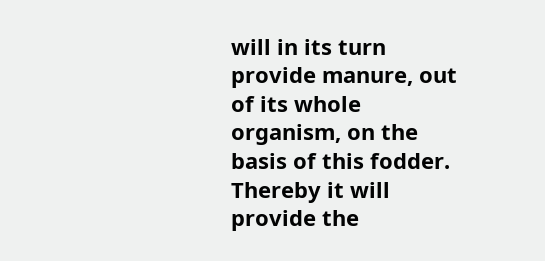will in its turn provide manure, out of its whole organism, on the basis of this fodder. Thereby it will provide the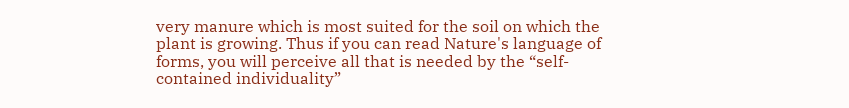very manure which is most suited for the soil on which the plant is growing. Thus if you can read Nature's language of forms, you will perceive all that is needed by the “self-contained individuality”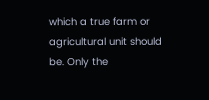which a true farm or agricultural unit should be. Only the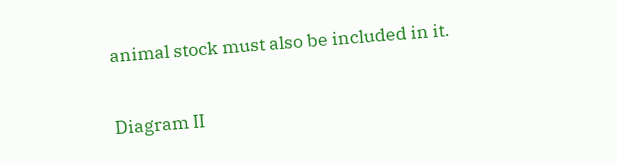animal stock must also be included in it.

Diagram II